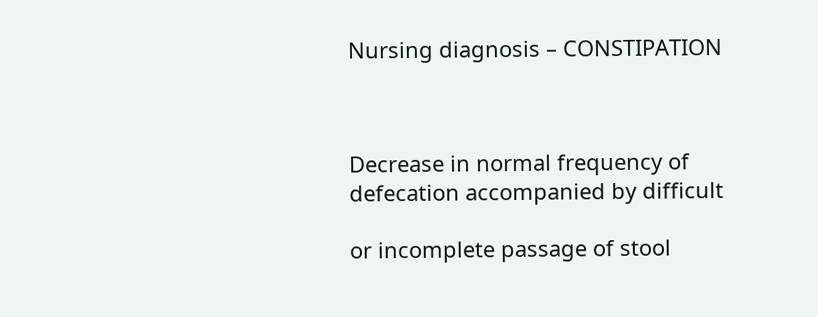Nursing diagnosis – CONSTIPATION



Decrease in normal frequency of defecation accompanied by difficult

or incomplete passage of stool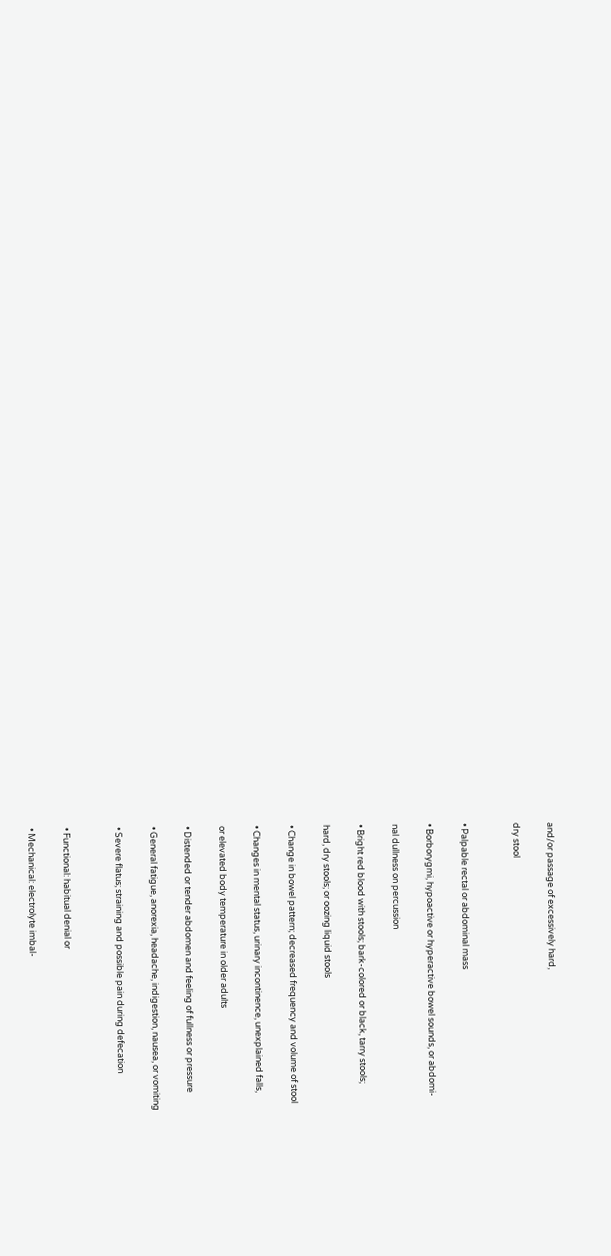and/or passage of excessively hard,

dry stool


• Palpable rectal or abdominal mass

• Borborygmi, hypoactive or hyperactive bowel sounds, or abdomi-

nal dullness on percussion

• Bright red blood with stools; bark-colored or black, tarry stools;

hard, dry stools; or oozing liquid stools

• Change in bowel pattern; decreased frequency and volume of stool

• Changes in mental status, urinary incontinence, unexplained falls,

or elevated body temperature in older adults

• Distended or tender abdomen and feeling of fullness or pressure

• General fatigue, anorexia, headache, indigestion, nausea, or vomiting

• Severe flatus; straining and possible pain during defecation


• Functional: habitual denial or

• Mechanical: electrolyte imbal-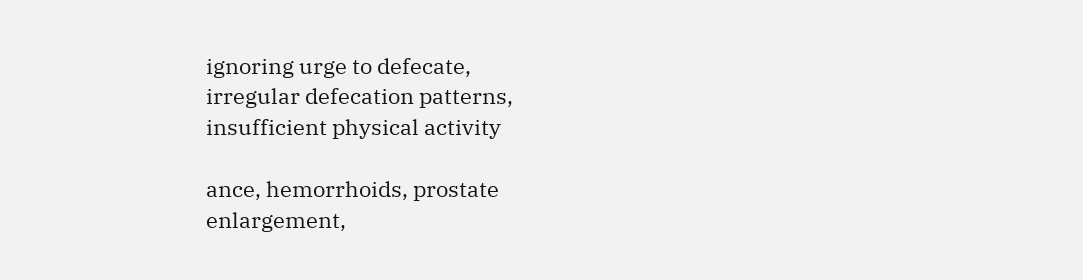ignoring urge to defecate,
irregular defecation patterns,
insufficient physical activity

ance, hemorrhoids, prostate
enlargement,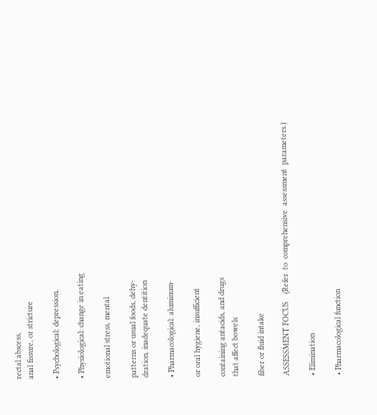rectal abscess,
anal fissure, or stricture

• Psychological: depression,

• Physiological: change in eating

emotional stress, mental

patterns or usual foods, dehy-
dration, inadequate dentition

• Pharmacological: aluminum-

or oral hygiene, insufficient

containing antacids, and drugs
that affect bowels

fiber or fluid intake

ASSESSMENT FOCUS    (Refer  to  comprehensive  assessment  parameters.)

• Elimination

• Pharmacological function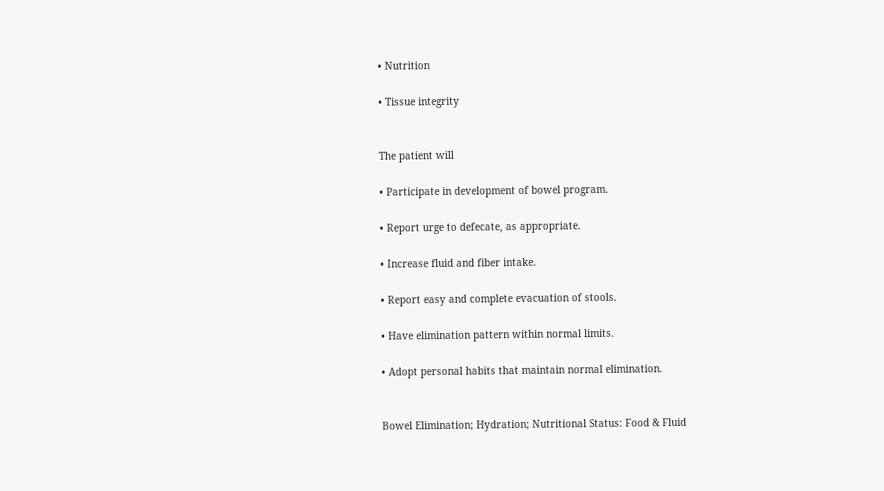• Nutrition

• Tissue integrity


The patient will

• Participate in development of bowel program.

• Report urge to defecate, as appropriate.

• Increase fluid and fiber intake.

• Report easy and complete evacuation of stools.

• Have elimination pattern within normal limits.

• Adopt personal habits that maintain normal elimination.


Bowel Elimination; Hydration; Nutritional Status: Food & Fluid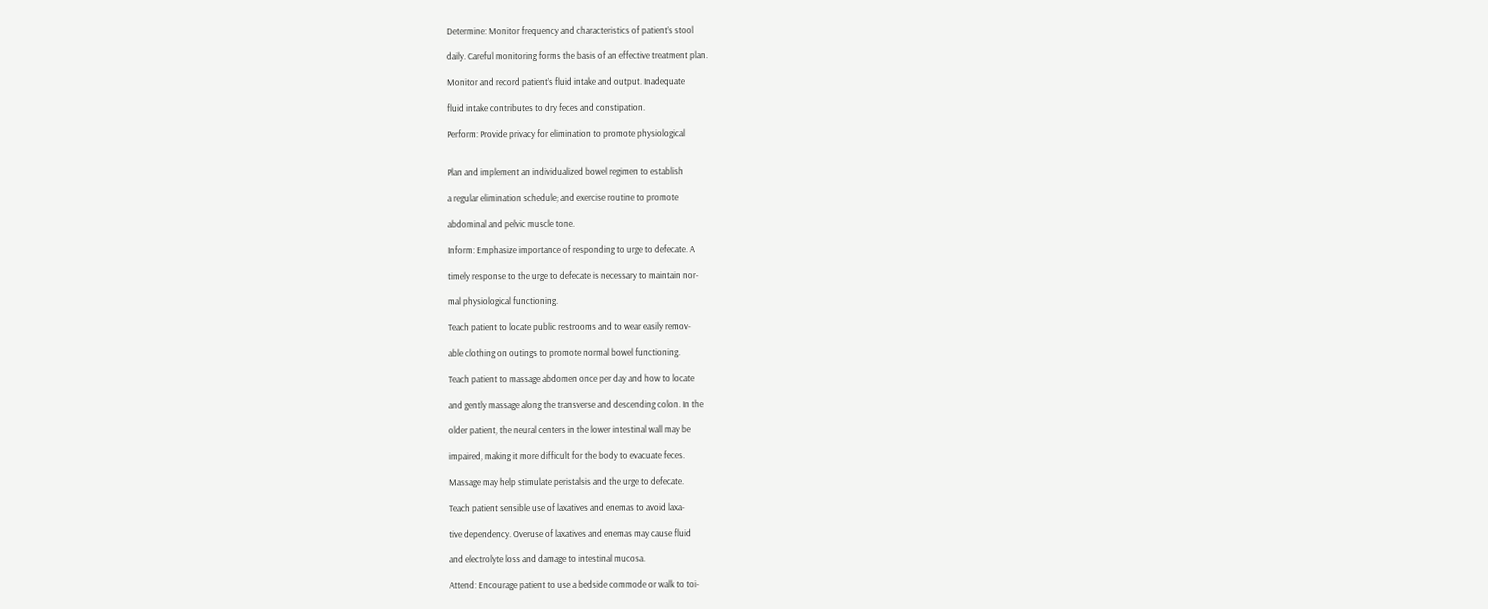Determine: Monitor frequency and characteristics of patient’s stool

daily. Careful monitoring forms the basis of an effective treatment plan.

Monitor and record patient’s fluid intake and output. Inadequate

fluid intake contributes to dry feces and constipation.

Perform: Provide privacy for elimination to promote physiological


Plan and implement an individualized bowel regimen to establish

a regular elimination schedule; and exercise routine to promote

abdominal and pelvic muscle tone.

Inform: Emphasize importance of responding to urge to defecate. A

timely response to the urge to defecate is necessary to maintain nor-

mal physiological functioning.

Teach patient to locate public restrooms and to wear easily remov-

able clothing on outings to promote normal bowel functioning.

Teach patient to massage abdomen once per day and how to locate

and gently massage along the transverse and descending colon. In the

older patient, the neural centers in the lower intestinal wall may be

impaired, making it more difficult for the body to evacuate feces.

Massage may help stimulate peristalsis and the urge to defecate.

Teach patient sensible use of laxatives and enemas to avoid laxa-

tive dependency. Overuse of laxatives and enemas may cause fluid

and electrolyte loss and damage to intestinal mucosa.

Attend: Encourage patient to use a bedside commode or walk to toi-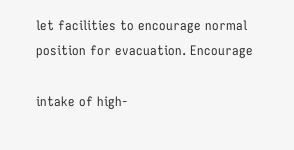let facilities to encourage normal position for evacuation. Encourage

intake of high-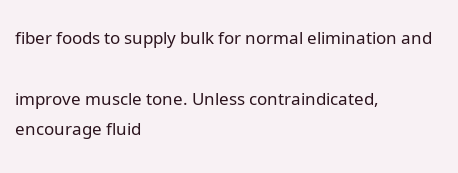fiber foods to supply bulk for normal elimination and

improve muscle tone. Unless contraindicated, encourage fluid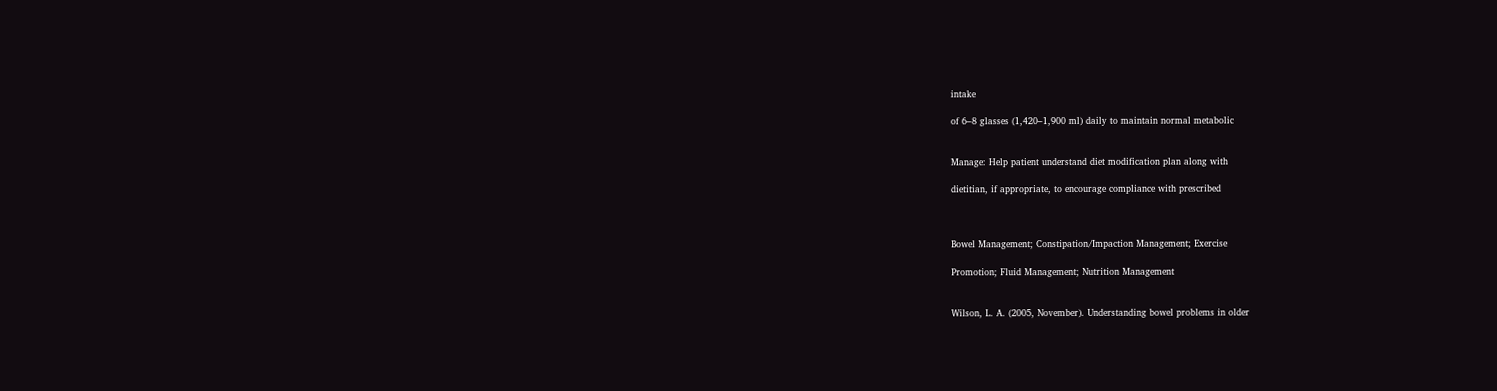intake

of 6–8 glasses (1,420–1,900 ml) daily to maintain normal metabolic


Manage: Help patient understand diet modification plan along with

dietitian, if appropriate, to encourage compliance with prescribed



Bowel Management; Constipation/Impaction Management; Exercise

Promotion; Fluid Management; Nutrition Management


Wilson, L. A. (2005, November). Understanding bowel problems in older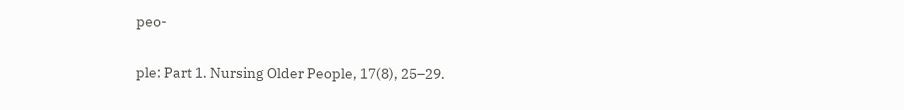peo-

ple: Part 1. Nursing Older People, 17(8), 25–29.